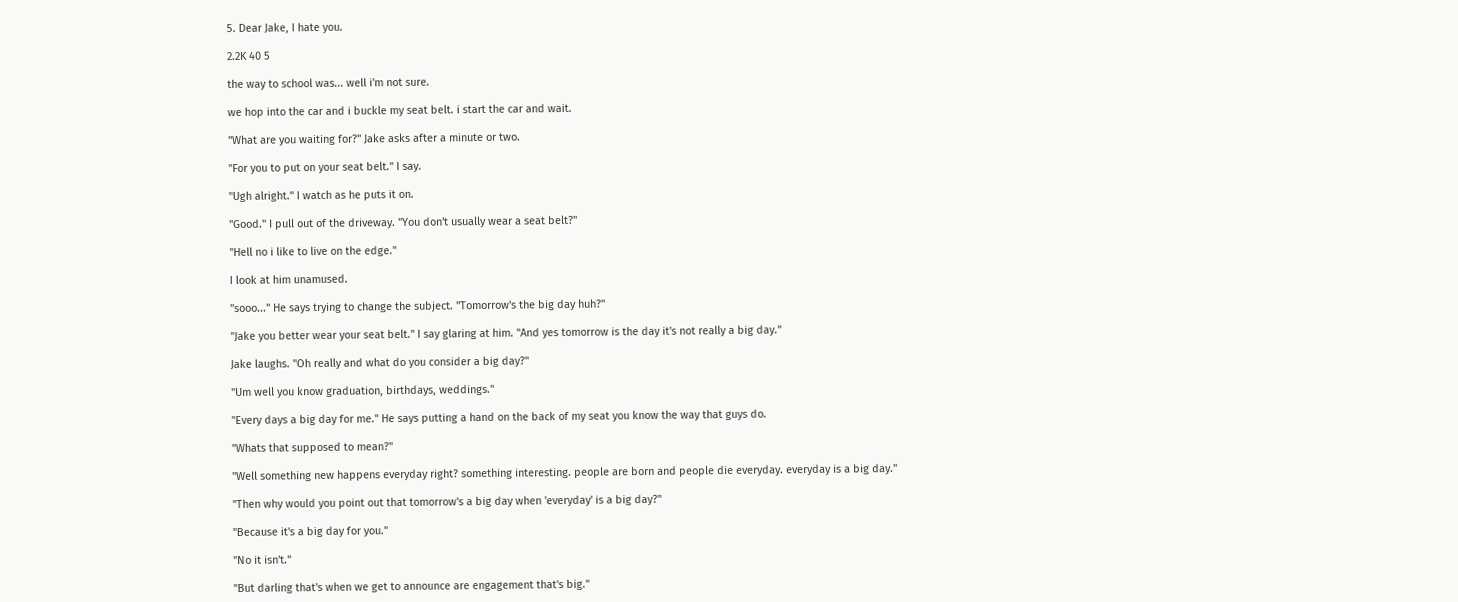5. Dear Jake, I hate you.

2.2K 40 5

the way to school was... well i'm not sure.

we hop into the car and i buckle my seat belt. i start the car and wait.

"What are you waiting for?" Jake asks after a minute or two.

"For you to put on your seat belt." I say.

"Ugh alright." I watch as he puts it on.

"Good." I pull out of the driveway. "You don't usually wear a seat belt?"

"Hell no i like to live on the edge."

I look at him unamused.

"sooo..." He says trying to change the subject. "Tomorrow's the big day huh?"

"Jake you better wear your seat belt." I say glaring at him. "And yes tomorrow is the day it's not really a big day."

Jake laughs. "Oh really and what do you consider a big day?"

"Um well you know graduation, birthdays, weddings."

"Every days a big day for me." He says putting a hand on the back of my seat you know the way that guys do.

"Whats that supposed to mean?"

"Well something new happens everyday right? something interesting. people are born and people die everyday. everyday is a big day."

"Then why would you point out that tomorrow's a big day when 'everyday' is a big day?"

"Because it's a big day for you."

"No it isn't."

"But darling that's when we get to announce are engagement that's big."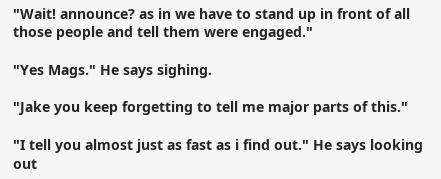"Wait! announce? as in we have to stand up in front of all those people and tell them were engaged."

"Yes Mags." He says sighing.

"Jake you keep forgetting to tell me major parts of this."

"I tell you almost just as fast as i find out." He says looking out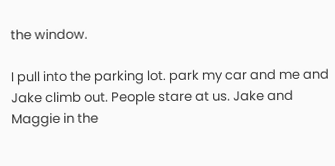the window.

I pull into the parking lot. park my car and me and Jake climb out. People stare at us. Jake and Maggie in the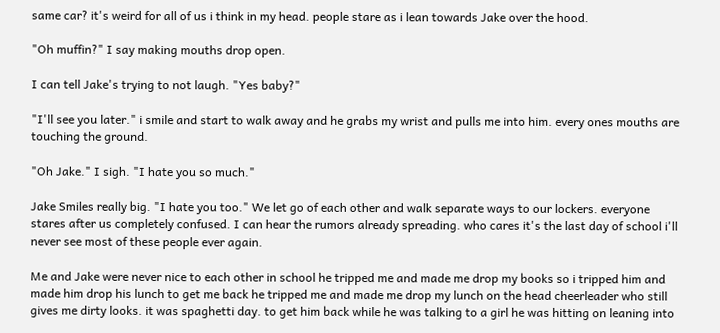same car? it's weird for all of us i think in my head. people stare as i lean towards Jake over the hood.

"Oh muffin?" I say making mouths drop open.

I can tell Jake's trying to not laugh. "Yes baby?"

"I'll see you later." i smile and start to walk away and he grabs my wrist and pulls me into him. every ones mouths are touching the ground.

"Oh Jake." I sigh. "I hate you so much."

Jake Smiles really big. "I hate you too." We let go of each other and walk separate ways to our lockers. everyone stares after us completely confused. I can hear the rumors already spreading. who cares it's the last day of school i'll never see most of these people ever again.

Me and Jake were never nice to each other in school he tripped me and made me drop my books so i tripped him and made him drop his lunch to get me back he tripped me and made me drop my lunch on the head cheerleader who still gives me dirty looks. it was spaghetti day. to get him back while he was talking to a girl he was hitting on leaning into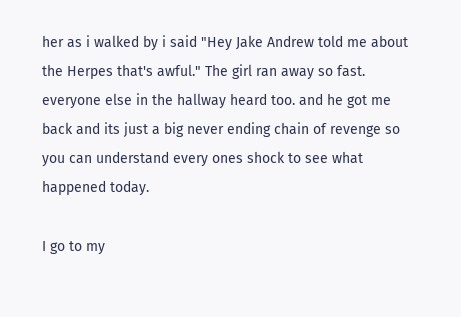her as i walked by i said "Hey Jake Andrew told me about the Herpes that's awful." The girl ran away so fast. everyone else in the hallway heard too. and he got me back and its just a big never ending chain of revenge so you can understand every ones shock to see what happened today.

I go to my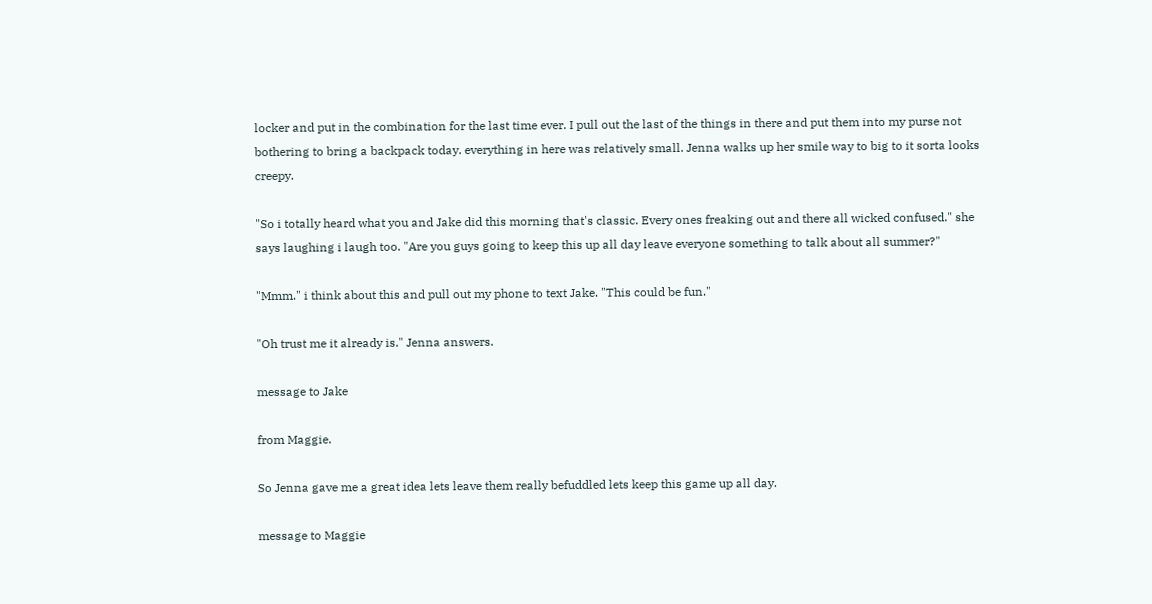locker and put in the combination for the last time ever. I pull out the last of the things in there and put them into my purse not bothering to bring a backpack today. everything in here was relatively small. Jenna walks up her smile way to big to it sorta looks creepy.

"So i totally heard what you and Jake did this morning that's classic. Every ones freaking out and there all wicked confused." she says laughing i laugh too. "Are you guys going to keep this up all day leave everyone something to talk about all summer?"

"Mmm." i think about this and pull out my phone to text Jake. "This could be fun."

"Oh trust me it already is." Jenna answers.

message to Jake

from Maggie.

So Jenna gave me a great idea lets leave them really befuddled lets keep this game up all day.

message to Maggie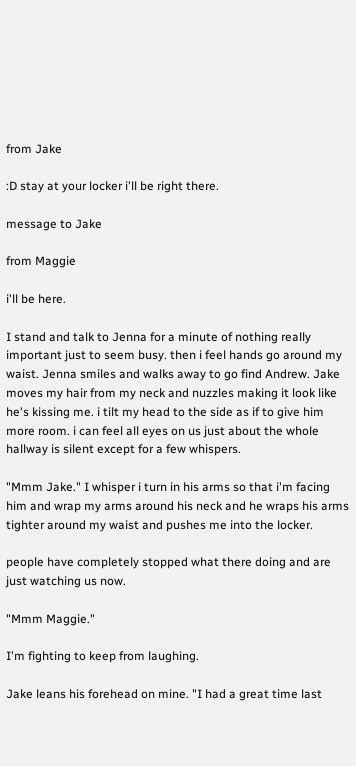from Jake

:D stay at your locker i'll be right there.

message to Jake

from Maggie

i'll be here.

I stand and talk to Jenna for a minute of nothing really important just to seem busy. then i feel hands go around my waist. Jenna smiles and walks away to go find Andrew. Jake moves my hair from my neck and nuzzles making it look like he's kissing me. i tilt my head to the side as if to give him more room. i can feel all eyes on us just about the whole hallway is silent except for a few whispers.

"Mmm Jake." I whisper i turn in his arms so that i'm facing him and wrap my arms around his neck and he wraps his arms tighter around my waist and pushes me into the locker.

people have completely stopped what there doing and are just watching us now.

"Mmm Maggie."

I'm fighting to keep from laughing.

Jake leans his forehead on mine. "I had a great time last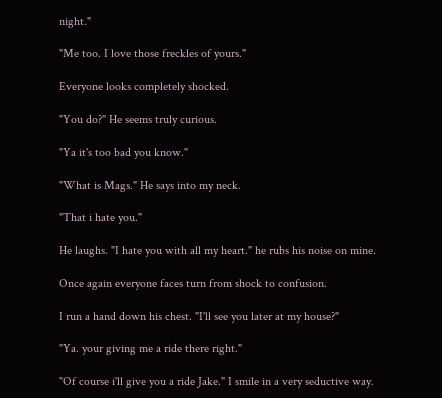night."

"Me too. I love those freckles of yours."

Everyone looks completely shocked.

"You do?" He seems truly curious.

"Ya it's too bad you know."

"What is Mags." He says into my neck.

"That i hate you."

He laughs. "I hate you with all my heart." he rubs his noise on mine.

Once again everyone faces turn from shock to confusion.

I run a hand down his chest. "I'll see you later at my house?"

"Ya. your giving me a ride there right."

"Of course i'll give you a ride Jake." I smile in a very seductive way.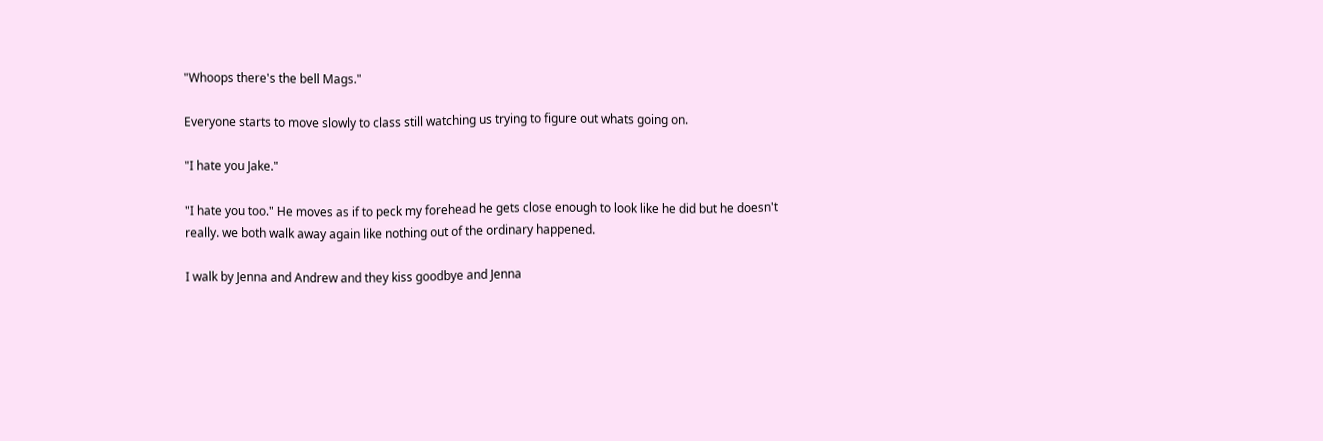"Whoops there's the bell Mags."

Everyone starts to move slowly to class still watching us trying to figure out whats going on.

"I hate you Jake."

"I hate you too." He moves as if to peck my forehead he gets close enough to look like he did but he doesn't really. we both walk away again like nothing out of the ordinary happened.

I walk by Jenna and Andrew and they kiss goodbye and Jenna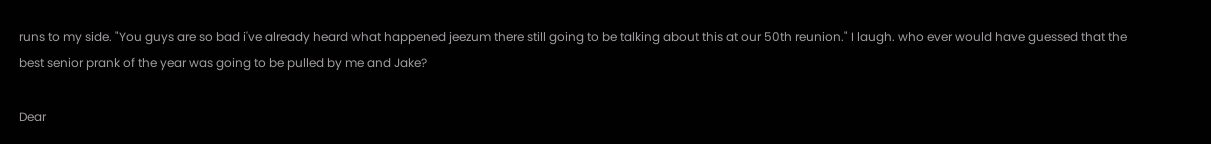runs to my side. "You guys are so bad i've already heard what happened jeezum there still going to be talking about this at our 50th reunion." I laugh. who ever would have guessed that the best senior prank of the year was going to be pulled by me and Jake?

Dear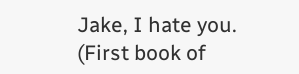Jake, I hate you. (First book of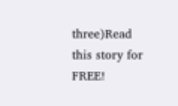three)Read this story for FREE!